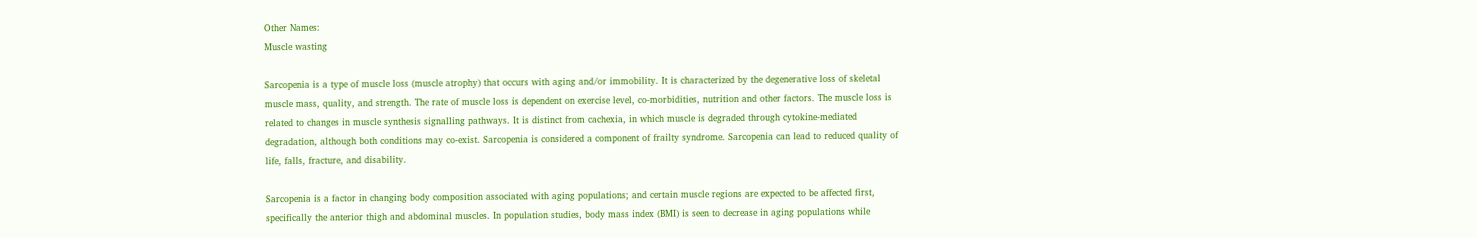Other Names:
Muscle wasting

Sarcopenia is a type of muscle loss (muscle atrophy) that occurs with aging and/or immobility. It is characterized by the degenerative loss of skeletal muscle mass, quality, and strength. The rate of muscle loss is dependent on exercise level, co-morbidities, nutrition and other factors. The muscle loss is related to changes in muscle synthesis signalling pathways. It is distinct from cachexia, in which muscle is degraded through cytokine-mediated degradation, although both conditions may co-exist. Sarcopenia is considered a component of frailty syndrome. Sarcopenia can lead to reduced quality of life, falls, fracture, and disability.

Sarcopenia is a factor in changing body composition associated with aging populations; and certain muscle regions are expected to be affected first, specifically the anterior thigh and abdominal muscles. In population studies, body mass index (BMI) is seen to decrease in aging populations while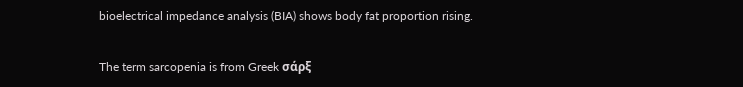bioelectrical impedance analysis (BIA) shows body fat proportion rising.

The term sarcopenia is from Greek σάρξ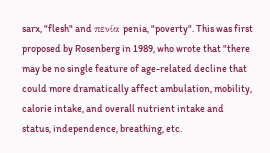sarx, "flesh" and πενία penia, "poverty". This was first proposed by Rosenberg in 1989, who wrote that "there may be no single feature of age-related decline that could more dramatically affect ambulation, mobility, calorie intake, and overall nutrient intake and status, independence, breathing, etc.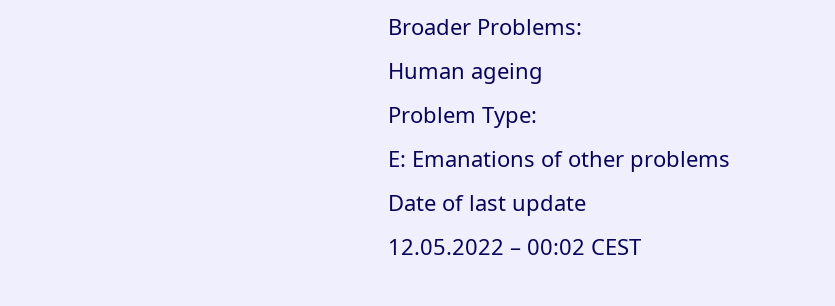Broader Problems:
Human ageing
Problem Type:
E: Emanations of other problems
Date of last update
12.05.2022 – 00:02 CEST